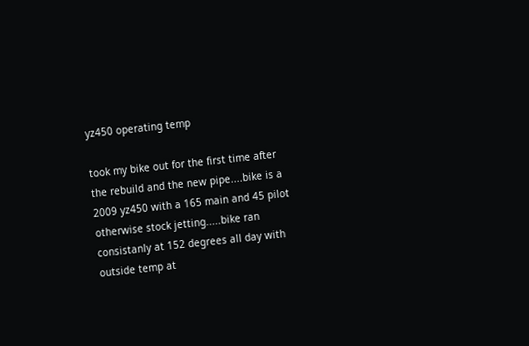yz450 operating temp

took my bike out for the first time after the rebuild and the new pipe....bike is a 2009 yz450 with a 165 main and 45 pilot otherwise stock jetting.....bike ran consistanly at 152 degrees all day with outside temp at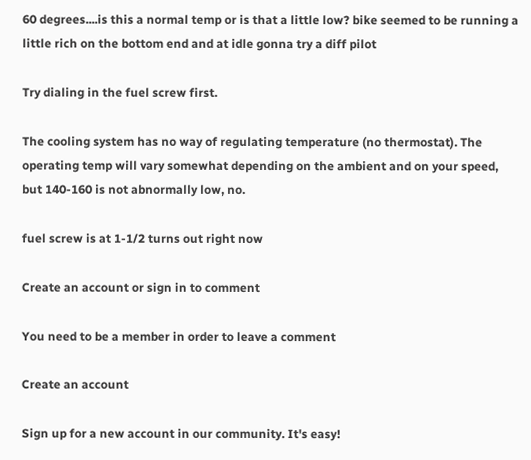60 degrees....is this a normal temp or is that a little low? bike seemed to be running a little rich on the bottom end and at idle gonna try a diff pilot

Try dialing in the fuel screw first.

The cooling system has no way of regulating temperature (no thermostat). The operating temp will vary somewhat depending on the ambient and on your speed, but 140-160 is not abnormally low, no.

fuel screw is at 1-1/2 turns out right now

Create an account or sign in to comment

You need to be a member in order to leave a comment

Create an account

Sign up for a new account in our community. It's easy!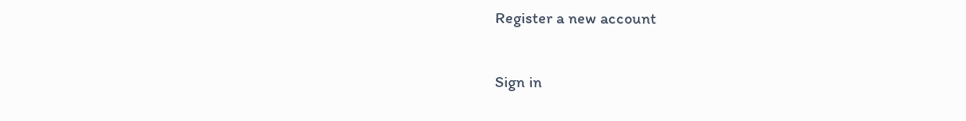Register a new account

Sign in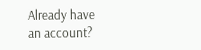Already have an account?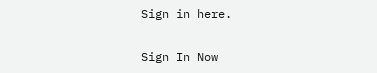Sign in here.

Sign In Now